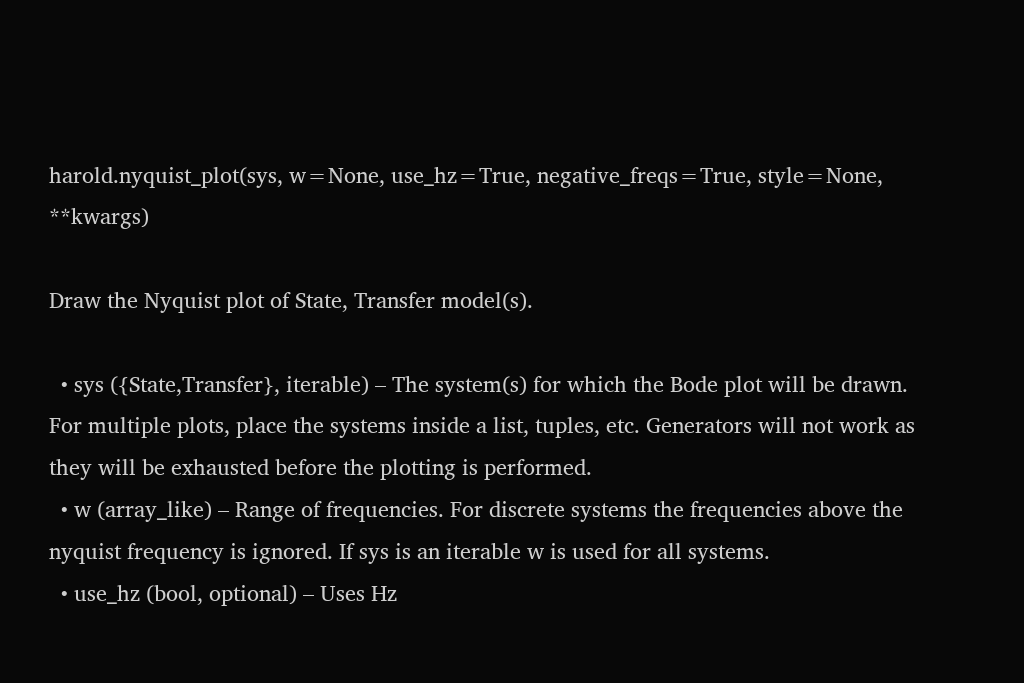harold.nyquist_plot(sys, w=None, use_hz=True, negative_freqs=True, style=None, **kwargs)

Draw the Nyquist plot of State, Transfer model(s).

  • sys ({State,Transfer}, iterable) – The system(s) for which the Bode plot will be drawn. For multiple plots, place the systems inside a list, tuples, etc. Generators will not work as they will be exhausted before the plotting is performed.
  • w (array_like) – Range of frequencies. For discrete systems the frequencies above the nyquist frequency is ignored. If sys is an iterable w is used for all systems.
  • use_hz (bool, optional) – Uses Hz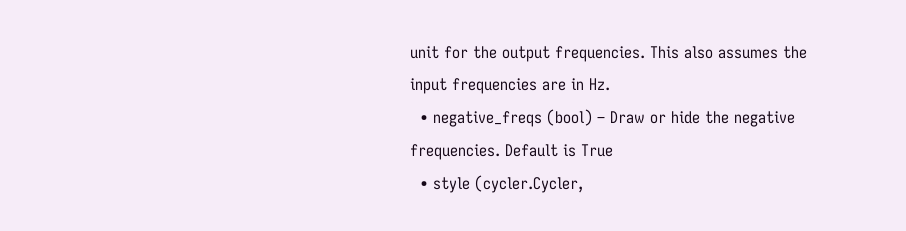unit for the output frequencies. This also assumes the input frequencies are in Hz.
  • negative_freqs (bool) – Draw or hide the negative frequencies. Default is True
  • style (cycler.Cycler,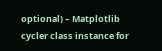optional) – Matplotlib cycler class instance for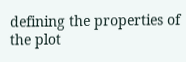defining the properties of the plot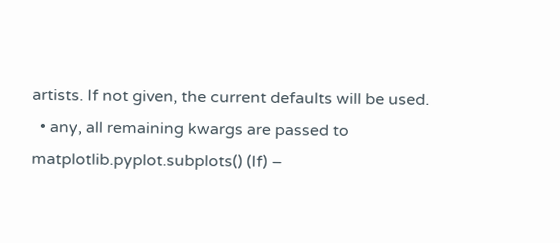artists. If not given, the current defaults will be used.
  • any, all remaining kwargs are passed to matplotlib.pyplot.subplots() (If) –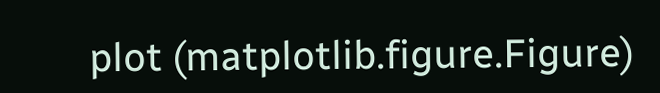plot (matplotlib.figure.Figure)